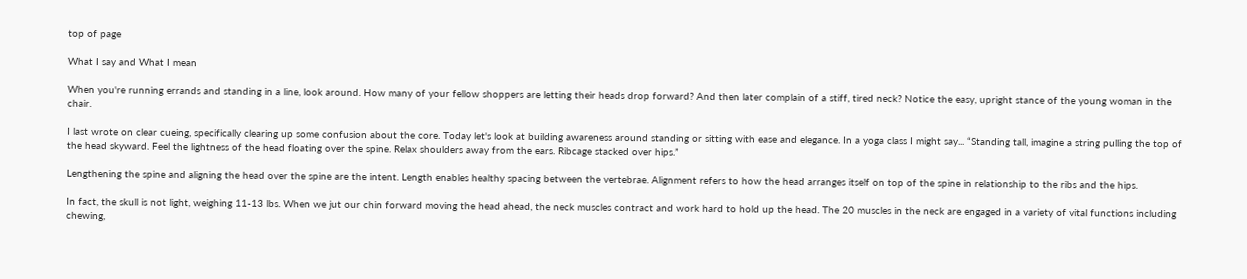top of page

What I say and What I mean

When you're running errands and standing in a line, look around. How many of your fellow shoppers are letting their heads drop forward? And then later complain of a stiff, tired neck? Notice the easy, upright stance of the young woman in the chair.

I last wrote on clear cueing, specifically clearing up some confusion about the core. Today let's look at building awareness around standing or sitting with ease and elegance. In a yoga class I might say... “Standing tall, imagine a string pulling the top of the head skyward. Feel the lightness of the head floating over the spine. Relax shoulders away from the ears. Ribcage stacked over hips.”

Lengthening the spine and aligning the head over the spine are the intent. Length enables healthy spacing between the vertebrae. Alignment refers to how the head arranges itself on top of the spine in relationship to the ribs and the hips.

In fact, the skull is not light, weighing 11-13 lbs. When we jut our chin forward moving the head ahead, the neck muscles contract and work hard to hold up the head. The 20 muscles in the neck are engaged in a variety of vital functions including chewing,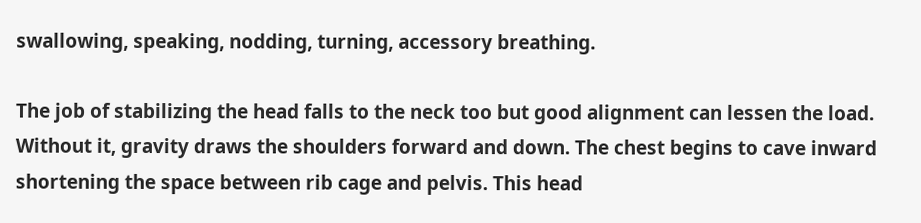swallowing, speaking, nodding, turning, accessory breathing.

The job of stabilizing the head falls to the neck too but good alignment can lessen the load. Without it, gravity draws the shoulders forward and down. The chest begins to cave inward shortening the space between rib cage and pelvis. This head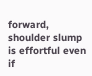forward, shoulder slump is effortful even if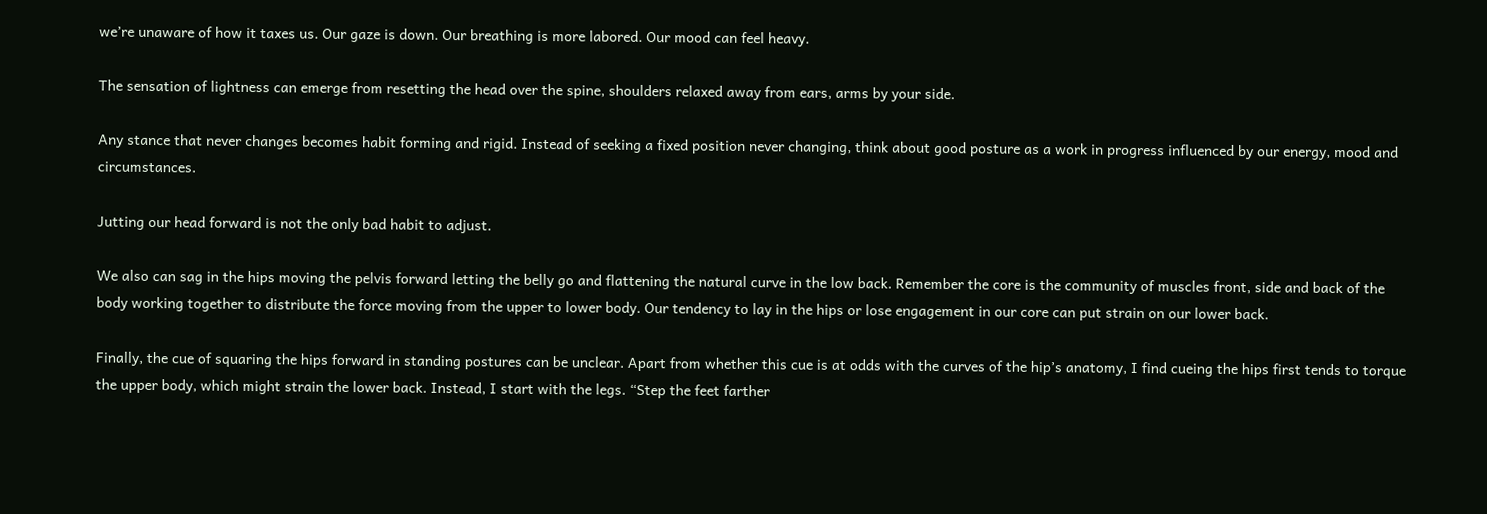we’re unaware of how it taxes us. Our gaze is down. Our breathing is more labored. Our mood can feel heavy.

The sensation of lightness can emerge from resetting the head over the spine, shoulders relaxed away from ears, arms by your side.

Any stance that never changes becomes habit forming and rigid. Instead of seeking a fixed position never changing, think about good posture as a work in progress influenced by our energy, mood and circumstances.

Jutting our head forward is not the only bad habit to adjust.

We also can sag in the hips moving the pelvis forward letting the belly go and flattening the natural curve in the low back. Remember the core is the community of muscles front, side and back of the body working together to distribute the force moving from the upper to lower body. Our tendency to lay in the hips or lose engagement in our core can put strain on our lower back.

Finally, the cue of squaring the hips forward in standing postures can be unclear. Apart from whether this cue is at odds with the curves of the hip’s anatomy, I find cueing the hips first tends to torque the upper body, which might strain the lower back. Instead, I start with the legs. “Step the feet farther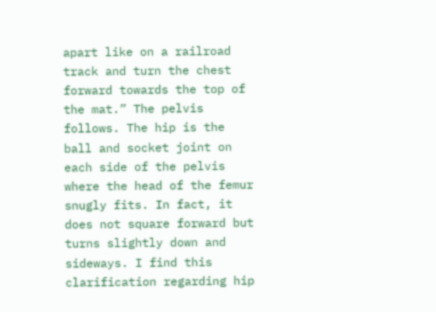apart like on a railroad track and turn the chest forward towards the top of the mat.” The pelvis follows. The hip is the ball and socket joint on each side of the pelvis where the head of the femur snugly fits. In fact, it does not square forward but turns slightly down and sideways. I find this clarification regarding hip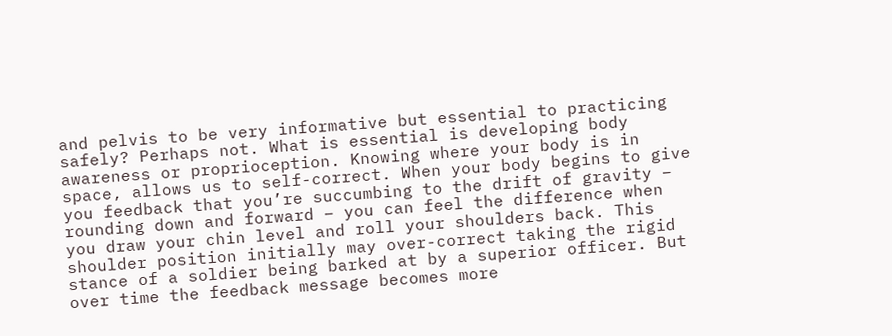and pelvis to be very informative but essential to practicing safely? Perhaps not. What is essential is developing body awareness or proprioception. Knowing where your body is in space, allows us to self-correct. When your body begins to give you feedback that you’re succumbing to the drift of gravity – rounding down and forward – you can feel the difference when you draw your chin level and roll your shoulders back. This shoulder position initially may over-correct taking the rigid stance of a soldier being barked at by a superior officer. But over time the feedback message becomes more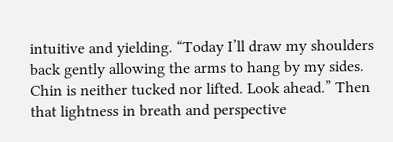intuitive and yielding. “Today I’ll draw my shoulders back gently allowing the arms to hang by my sides. Chin is neither tucked nor lifted. Look ahead.” Then that lightness in breath and perspective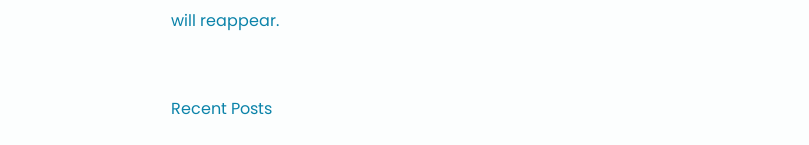will reappear.


Recent Posts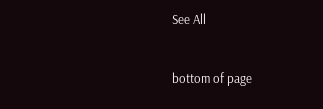See All


bottom of page